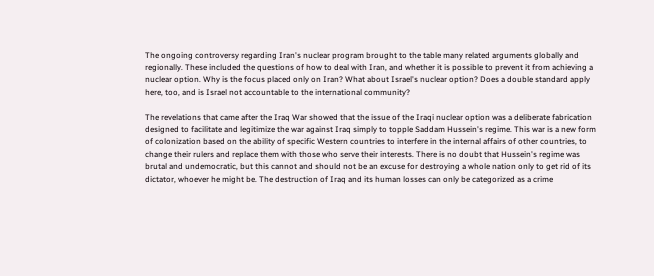The ongoing controversy regarding Iran's nuclear program brought to the table many related arguments globally and regionally. These included the questions of how to deal with Iran, and whether it is possible to prevent it from achieving a nuclear option. Why is the focus placed only on Iran? What about Israel's nuclear option? Does a double standard apply here, too, and is Israel not accountable to the international community?

The revelations that came after the Iraq War showed that the issue of the Iraqi nuclear option was a deliberate fabrication designed to facilitate and legitimize the war against Iraq simply to topple Saddam Hussein's regime. This war is a new form of colonization based on the ability of specific Western countries to interfere in the internal affairs of other countries, to change their rulers and replace them with those who serve their interests. There is no doubt that Hussein's regime was brutal and undemocratic, but this cannot and should not be an excuse for destroying a whole nation only to get rid of its dictator, whoever he might be. The destruction of Iraq and its human losses can only be categorized as a crime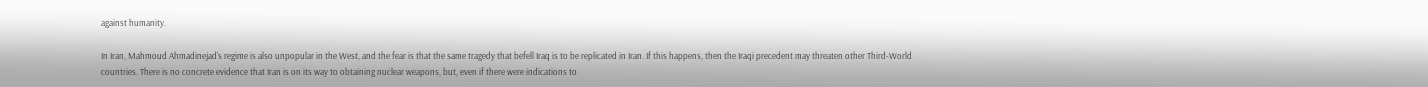against humanity.

In Iran, Mahmoud Ahmadinejad's regime is also unpopular in the West, and the fear is that the same tragedy that befell Iraq is to be replicated in Iran. If this happens, then the Iraqi precedent may threaten other Third-World countries. There is no concrete evidence that Iran is on its way to obtaining nuclear weapons, but, even if there were indications to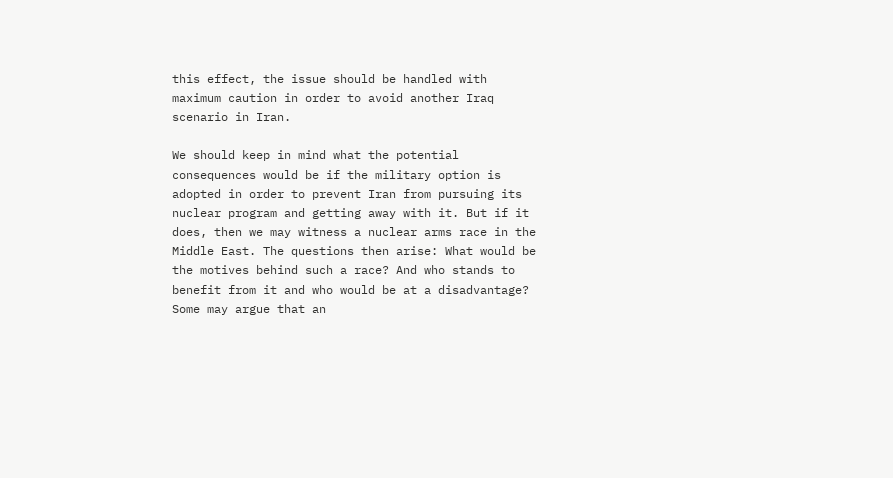this effect, the issue should be handled with maximum caution in order to avoid another Iraq scenario in Iran.

We should keep in mind what the potential consequences would be if the military option is adopted in order to prevent Iran from pursuing its nuclear program and getting away with it. But if it does, then we may witness a nuclear arms race in the Middle East. The questions then arise: What would be the motives behind such a race? And who stands to benefit from it and who would be at a disadvantage? Some may argue that an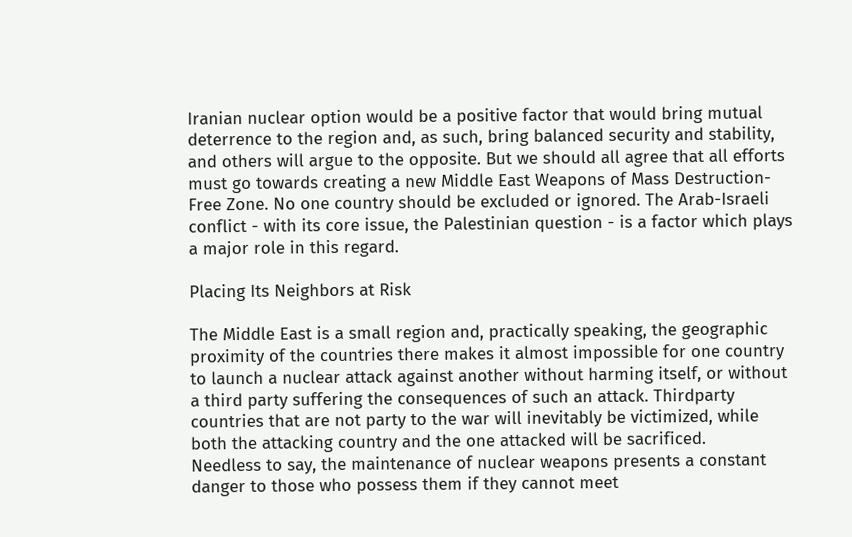Iranian nuclear option would be a positive factor that would bring mutual deterrence to the region and, as such, bring balanced security and stability, and others will argue to the opposite. But we should all agree that all efforts must go towards creating a new Middle East Weapons of Mass Destruction-Free Zone. No one country should be excluded or ignored. The Arab-Israeli conflict - with its core issue, the Palestinian question - is a factor which plays a major role in this regard.

Placing Its Neighbors at Risk

The Middle East is a small region and, practically speaking, the geographic proximity of the countries there makes it almost impossible for one country to launch a nuclear attack against another without harming itself, or without a third party suffering the consequences of such an attack. Thirdparty countries that are not party to the war will inevitably be victimized, while both the attacking country and the one attacked will be sacrificed.
Needless to say, the maintenance of nuclear weapons presents a constant danger to those who possess them if they cannot meet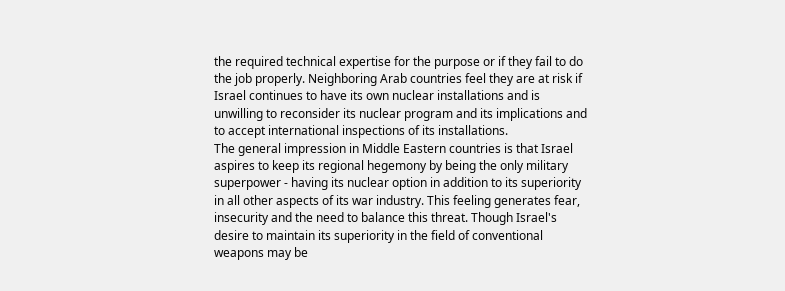the required technical expertise for the purpose or if they fail to do the job properly. Neighboring Arab countries feel they are at risk if Israel continues to have its own nuclear installations and is unwilling to reconsider its nuclear program and its implications and to accept international inspections of its installations.
The general impression in Middle Eastern countries is that Israel aspires to keep its regional hegemony by being the only military superpower - having its nuclear option in addition to its superiority in all other aspects of its war industry. This feeling generates fear, insecurity and the need to balance this threat. Though Israel's desire to maintain its superiority in the field of conventional weapons may be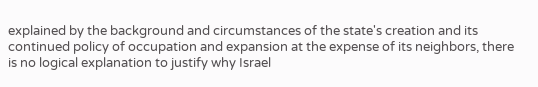explained by the background and circumstances of the state's creation and its continued policy of occupation and expansion at the expense of its neighbors, there is no logical explanation to justify why Israel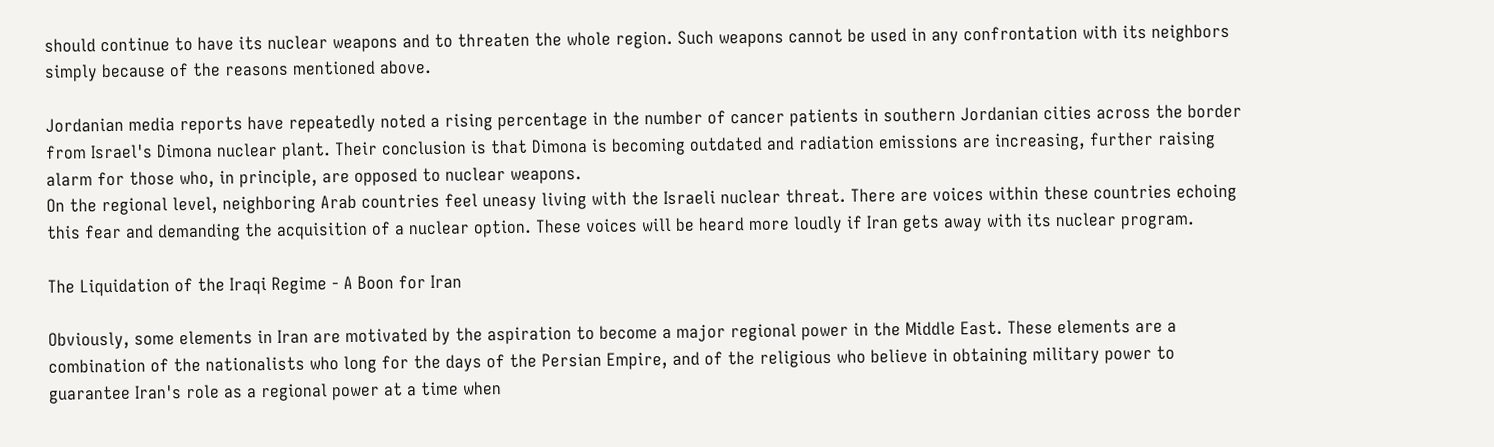should continue to have its nuclear weapons and to threaten the whole region. Such weapons cannot be used in any confrontation with its neighbors simply because of the reasons mentioned above.

Jordanian media reports have repeatedly noted a rising percentage in the number of cancer patients in southern Jordanian cities across the border from Israel's Dimona nuclear plant. Their conclusion is that Dimona is becoming outdated and radiation emissions are increasing, further raising alarm for those who, in principle, are opposed to nuclear weapons.
On the regional level, neighboring Arab countries feel uneasy living with the Israeli nuclear threat. There are voices within these countries echoing this fear and demanding the acquisition of a nuclear option. These voices will be heard more loudly if Iran gets away with its nuclear program.

The Liquidation of the Iraqi Regime - A Boon for Iran

Obviously, some elements in Iran are motivated by the aspiration to become a major regional power in the Middle East. These elements are a combination of the nationalists who long for the days of the Persian Empire, and of the religious who believe in obtaining military power to guarantee Iran's role as a regional power at a time when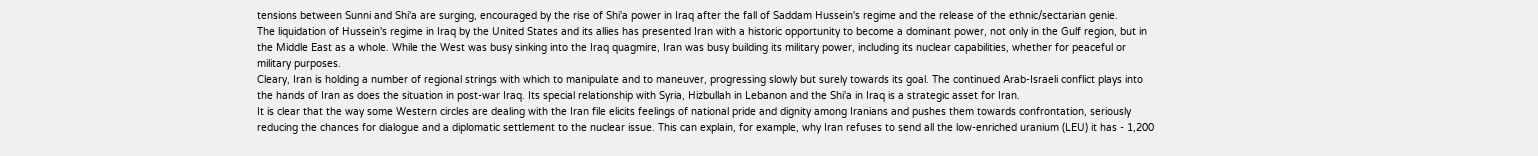tensions between Sunni and Shi'a are surging, encouraged by the rise of Shi'a power in Iraq after the fall of Saddam Hussein's regime and the release of the ethnic/sectarian genie.
The liquidation of Hussein's regime in Iraq by the United States and its allies has presented Iran with a historic opportunity to become a dominant power, not only in the Gulf region, but in the Middle East as a whole. While the West was busy sinking into the Iraq quagmire, Iran was busy building its military power, including its nuclear capabilities, whether for peaceful or military purposes.
Cleary, Iran is holding a number of regional strings with which to manipulate and to maneuver, progressing slowly but surely towards its goal. The continued Arab-Israeli conflict plays into the hands of Iran as does the situation in post-war Iraq. Its special relationship with Syria, Hizbullah in Lebanon and the Shi'a in Iraq is a strategic asset for Iran.
It is clear that the way some Western circles are dealing with the Iran file elicits feelings of national pride and dignity among Iranians and pushes them towards confrontation, seriously reducing the chances for dialogue and a diplomatic settlement to the nuclear issue. This can explain, for example, why Iran refuses to send all the low-enriched uranium (LEU) it has - 1,200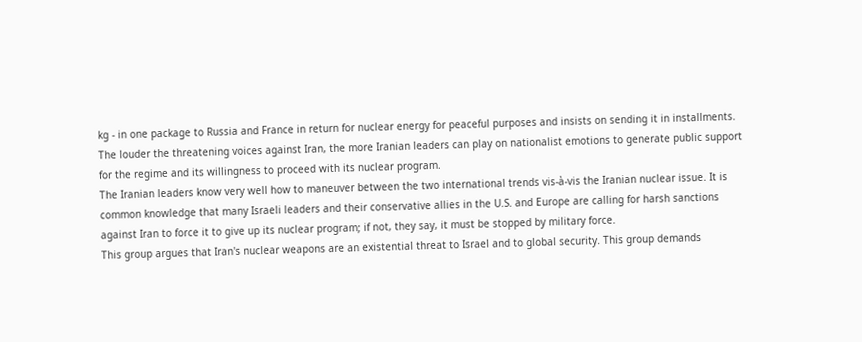kg - in one package to Russia and France in return for nuclear energy for peaceful purposes and insists on sending it in installments. The louder the threatening voices against Iran, the more Iranian leaders can play on nationalist emotions to generate public support for the regime and its willingness to proceed with its nuclear program.
The Iranian leaders know very well how to maneuver between the two international trends vis-à-vis the Iranian nuclear issue. It is common knowledge that many Israeli leaders and their conservative allies in the U.S. and Europe are calling for harsh sanctions against Iran to force it to give up its nuclear program; if not, they say, it must be stopped by military force.
This group argues that Iran's nuclear weapons are an existential threat to Israel and to global security. This group demands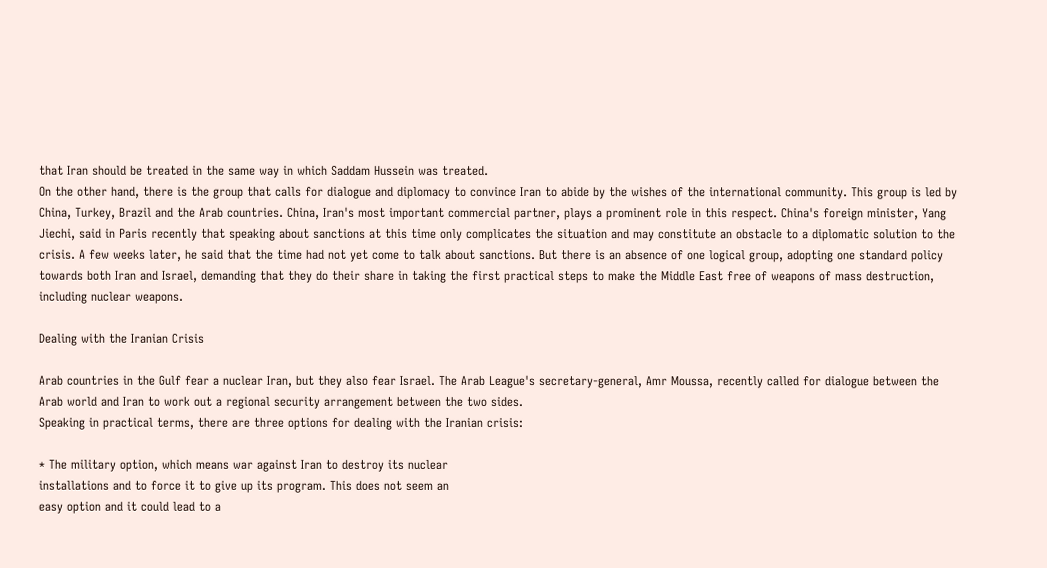that Iran should be treated in the same way in which Saddam Hussein was treated.
On the other hand, there is the group that calls for dialogue and diplomacy to convince Iran to abide by the wishes of the international community. This group is led by China, Turkey, Brazil and the Arab countries. China, Iran's most important commercial partner, plays a prominent role in this respect. China's foreign minister, Yang Jiechi, said in Paris recently that speaking about sanctions at this time only complicates the situation and may constitute an obstacle to a diplomatic solution to the crisis. A few weeks later, he said that the time had not yet come to talk about sanctions. But there is an absence of one logical group, adopting one standard policy towards both Iran and Israel, demanding that they do their share in taking the first practical steps to make the Middle East free of weapons of mass destruction, including nuclear weapons.

Dealing with the Iranian Crisis

Arab countries in the Gulf fear a nuclear Iran, but they also fear Israel. The Arab League's secretary-general, Amr Moussa, recently called for dialogue between the Arab world and Iran to work out a regional security arrangement between the two sides.
Speaking in practical terms, there are three options for dealing with the Iranian crisis:

* The military option, which means war against Iran to destroy its nuclear
installations and to force it to give up its program. This does not seem an
easy option and it could lead to a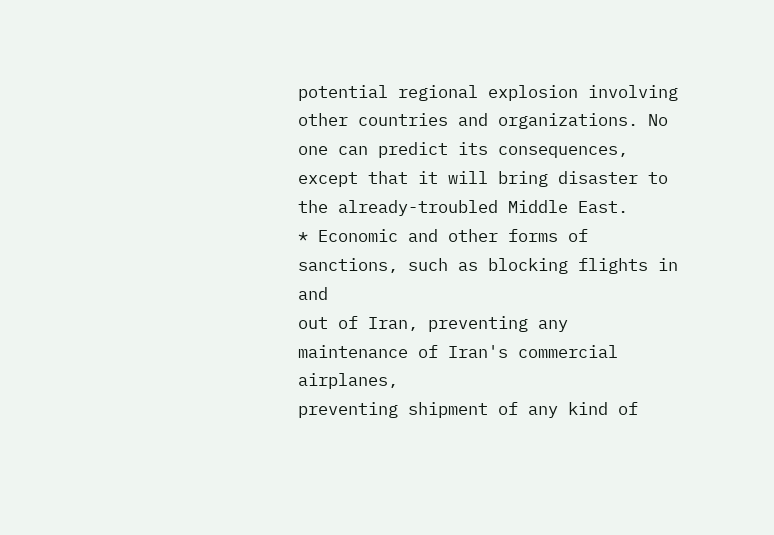potential regional explosion involving
other countries and organizations. No one can predict its consequences,
except that it will bring disaster to the already-troubled Middle East.
* Economic and other forms of sanctions, such as blocking flights in and
out of Iran, preventing any maintenance of Iran's commercial airplanes,
preventing shipment of any kind of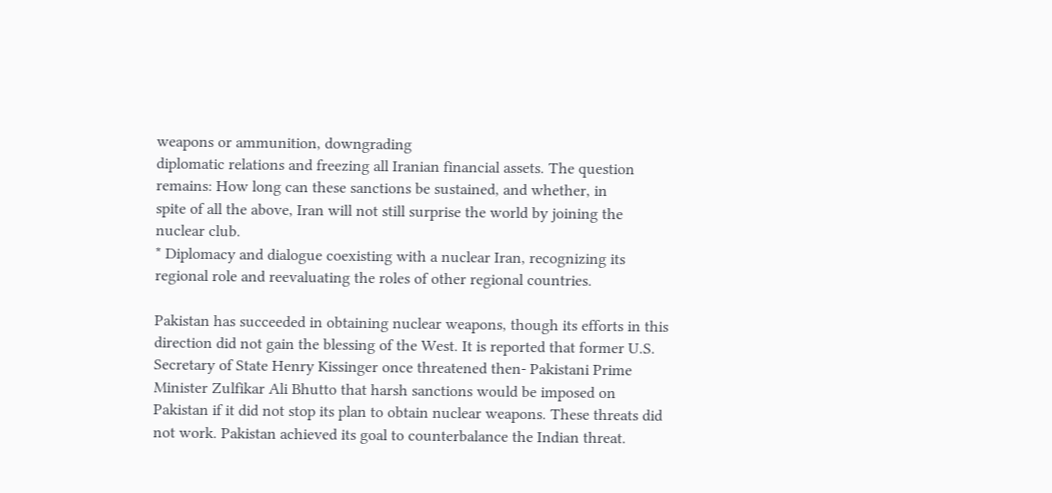weapons or ammunition, downgrading
diplomatic relations and freezing all Iranian financial assets. The question
remains: How long can these sanctions be sustained, and whether, in
spite of all the above, Iran will not still surprise the world by joining the
nuclear club.
* Diplomacy and dialogue coexisting with a nuclear Iran, recognizing its
regional role and reevaluating the roles of other regional countries.

Pakistan has succeeded in obtaining nuclear weapons, though its efforts in this direction did not gain the blessing of the West. It is reported that former U.S. Secretary of State Henry Kissinger once threatened then- Pakistani Prime Minister Zulfikar Ali Bhutto that harsh sanctions would be imposed on Pakistan if it did not stop its plan to obtain nuclear weapons. These threats did not work. Pakistan achieved its goal to counterbalance the Indian threat.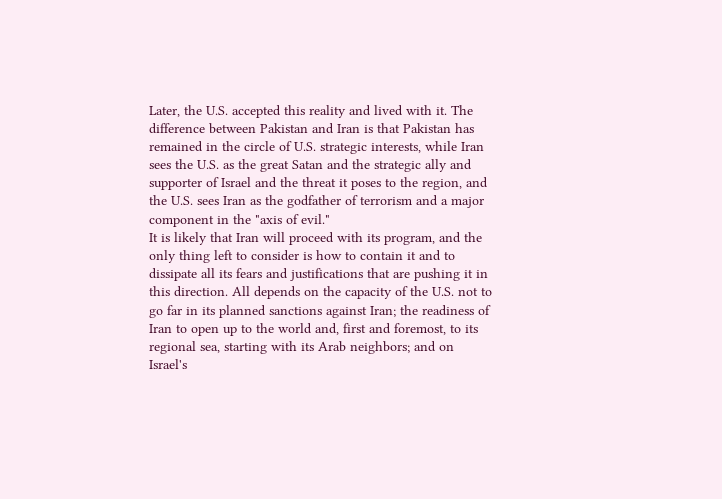Later, the U.S. accepted this reality and lived with it. The difference between Pakistan and Iran is that Pakistan has remained in the circle of U.S. strategic interests, while Iran sees the U.S. as the great Satan and the strategic ally and supporter of Israel and the threat it poses to the region, and the U.S. sees Iran as the godfather of terrorism and a major component in the "axis of evil."
It is likely that Iran will proceed with its program, and the only thing left to consider is how to contain it and to dissipate all its fears and justifications that are pushing it in this direction. All depends on the capacity of the U.S. not to go far in its planned sanctions against Iran; the readiness of Iran to open up to the world and, first and foremost, to its regional sea, starting with its Arab neighbors; and on Israel's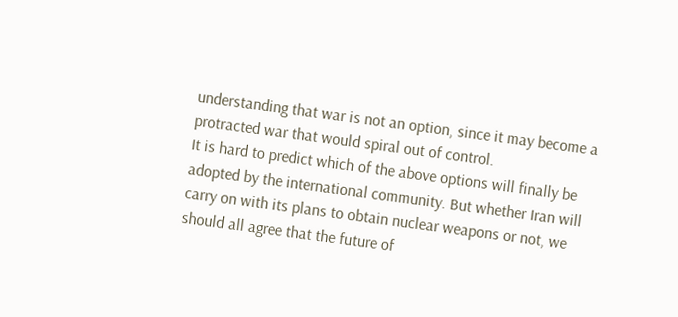understanding that war is not an option, since it may become a protracted war that would spiral out of control.
It is hard to predict which of the above options will finally be adopted by the international community. But whether Iran will carry on with its plans to obtain nuclear weapons or not, we should all agree that the future of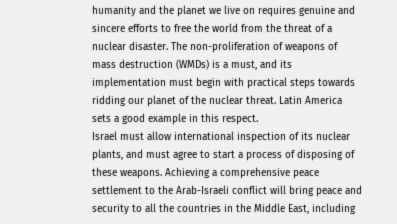humanity and the planet we live on requires genuine and sincere efforts to free the world from the threat of a nuclear disaster. The non-proliferation of weapons of mass destruction (WMDs) is a must, and its implementation must begin with practical steps towards ridding our planet of the nuclear threat. Latin America sets a good example in this respect.
Israel must allow international inspection of its nuclear plants, and must agree to start a process of disposing of these weapons. Achieving a comprehensive peace settlement to the Arab-Israeli conflict will bring peace and security to all the countries in the Middle East, including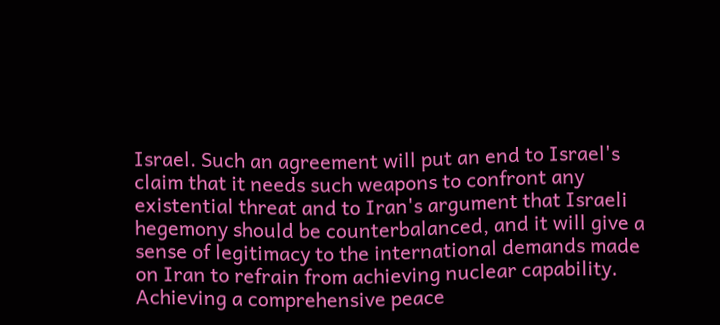Israel. Such an agreement will put an end to Israel's claim that it needs such weapons to confront any existential threat and to Iran's argument that Israeli hegemony should be counterbalanced, and it will give a sense of legitimacy to the international demands made on Iran to refrain from achieving nuclear capability. Achieving a comprehensive peace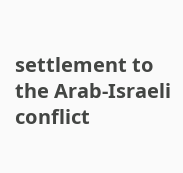settlement to the Arab-Israeli conflict